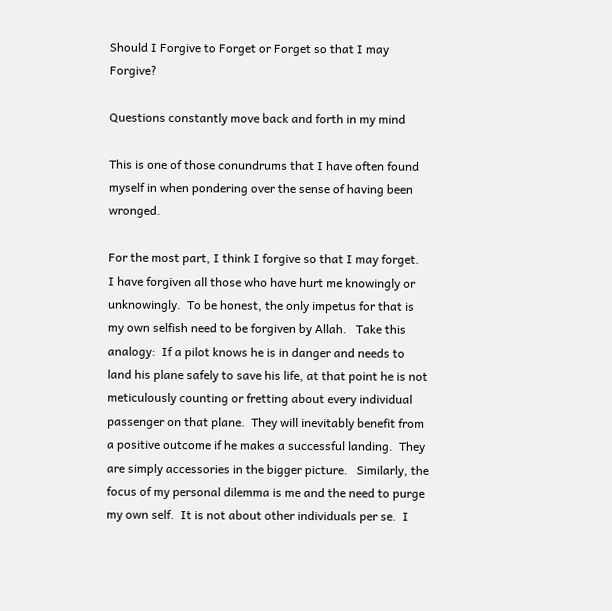Should I Forgive to Forget or Forget so that I may Forgive?

Questions constantly move back and forth in my mind

This is one of those conundrums that I have often found myself in when pondering over the sense of having been wronged.

For the most part, I think I forgive so that I may forget.  I have forgiven all those who have hurt me knowingly or unknowingly.  To be honest, the only impetus for that is my own selfish need to be forgiven by Allah.   Take this analogy:  If a pilot knows he is in danger and needs to land his plane safely to save his life, at that point he is not meticulously counting or fretting about every individual passenger on that plane.  They will inevitably benefit from a positive outcome if he makes a successful landing.  They are simply accessories in the bigger picture.   Similarly, the focus of my personal dilemma is me and the need to purge my own self.  It is not about other individuals per se.  I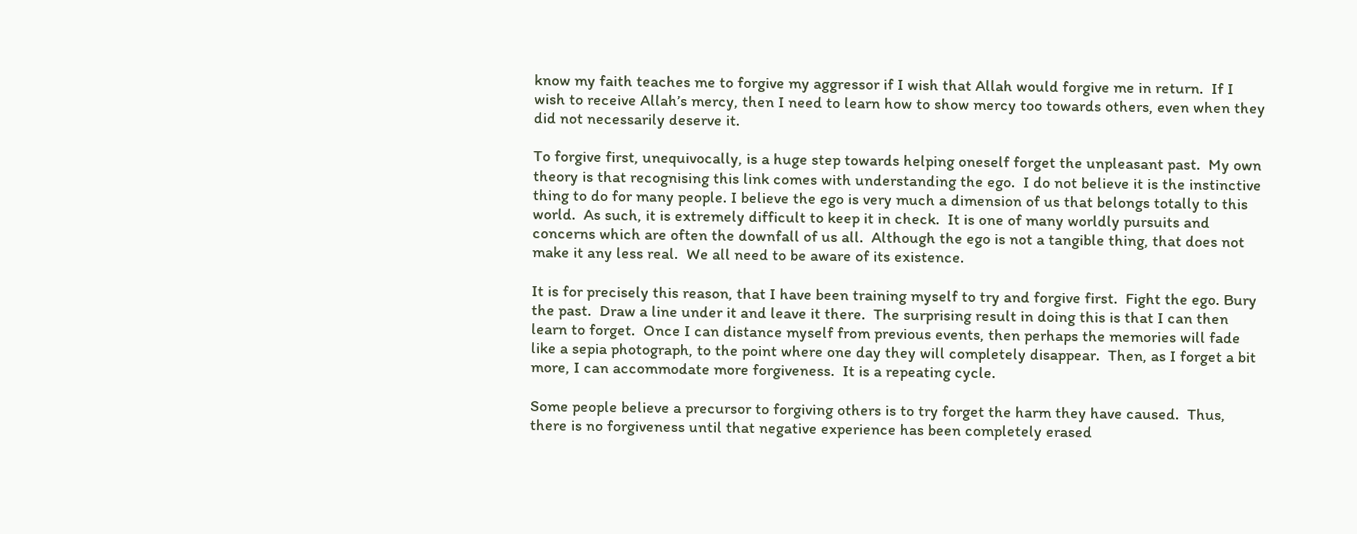know my faith teaches me to forgive my aggressor if I wish that Allah would forgive me in return.  If I wish to receive Allah’s mercy, then I need to learn how to show mercy too towards others, even when they did not necessarily deserve it.

To forgive first, unequivocally, is a huge step towards helping oneself forget the unpleasant past.  My own theory is that recognising this link comes with understanding the ego.  I do not believe it is the instinctive thing to do for many people. I believe the ego is very much a dimension of us that belongs totally to this world.  As such, it is extremely difficult to keep it in check.  It is one of many worldly pursuits and concerns which are often the downfall of us all.  Although the ego is not a tangible thing, that does not make it any less real.  We all need to be aware of its existence.

It is for precisely this reason, that I have been training myself to try and forgive first.  Fight the ego. Bury the past.  Draw a line under it and leave it there.  The surprising result in doing this is that I can then learn to forget.  Once I can distance myself from previous events, then perhaps the memories will fade like a sepia photograph, to the point where one day they will completely disappear.  Then, as I forget a bit more, I can accommodate more forgiveness.  It is a repeating cycle.

Some people believe a precursor to forgiving others is to try forget the harm they have caused.  Thus, there is no forgiveness until that negative experience has been completely erased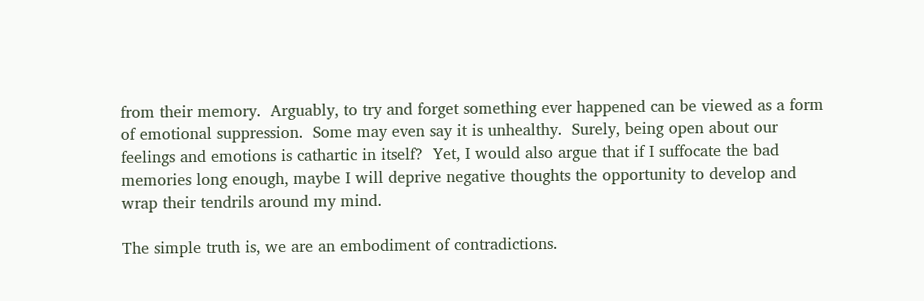from their memory.  Arguably, to try and forget something ever happened can be viewed as a form of emotional suppression.  Some may even say it is unhealthy.  Surely, being open about our feelings and emotions is cathartic in itself?  Yet, I would also argue that if I suffocate the bad memories long enough, maybe I will deprive negative thoughts the opportunity to develop and wrap their tendrils around my mind.

The simple truth is, we are an embodiment of contradictions.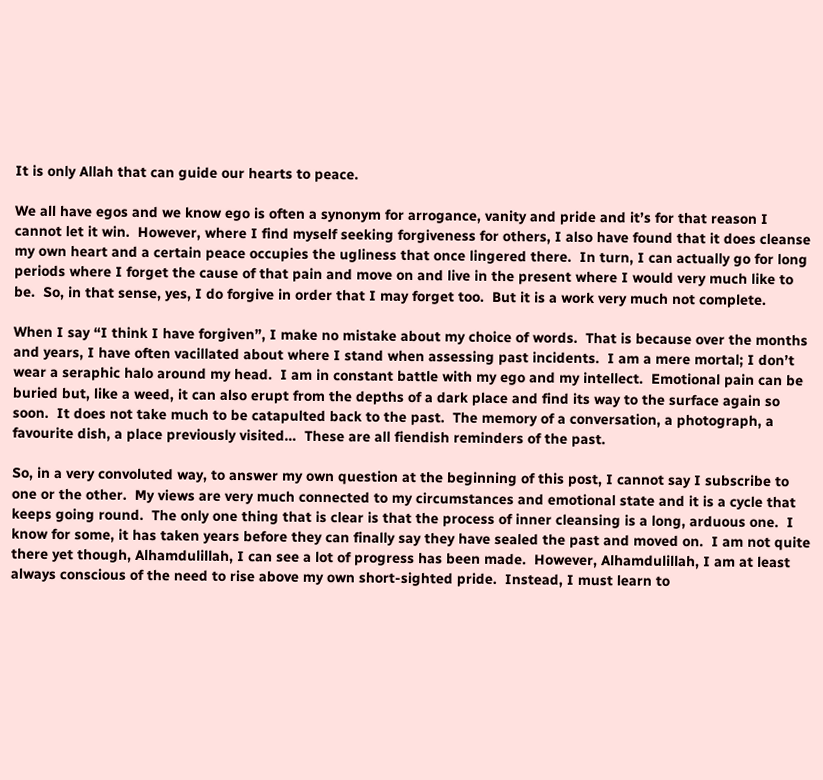It is only Allah that can guide our hearts to peace.

We all have egos and we know ego is often a synonym for arrogance, vanity and pride and it’s for that reason I cannot let it win.  However, where I find myself seeking forgiveness for others, I also have found that it does cleanse my own heart and a certain peace occupies the ugliness that once lingered there.  In turn, I can actually go for long periods where I forget the cause of that pain and move on and live in the present where I would very much like to be.  So, in that sense, yes, I do forgive in order that I may forget too.  But it is a work very much not complete.

When I say “I think I have forgiven”, I make no mistake about my choice of words.  That is because over the months and years, I have often vacillated about where I stand when assessing past incidents.  I am a mere mortal; I don’t wear a seraphic halo around my head.  I am in constant battle with my ego and my intellect.  Emotional pain can be buried but, like a weed, it can also erupt from the depths of a dark place and find its way to the surface again so soon.  It does not take much to be catapulted back to the past.  The memory of a conversation, a photograph, a favourite dish, a place previously visited…  These are all fiendish reminders of the past.

So, in a very convoluted way, to answer my own question at the beginning of this post, I cannot say I subscribe to one or the other.  My views are very much connected to my circumstances and emotional state and it is a cycle that keeps going round.  The only one thing that is clear is that the process of inner cleansing is a long, arduous one.  I know for some, it has taken years before they can finally say they have sealed the past and moved on.  I am not quite there yet though, Alhamdulillah, I can see a lot of progress has been made.  However, Alhamdulillah, I am at least always conscious of the need to rise above my own short-sighted pride.  Instead, I must learn to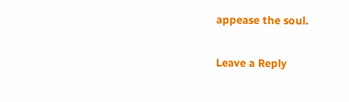appease the soul.

Leave a Reply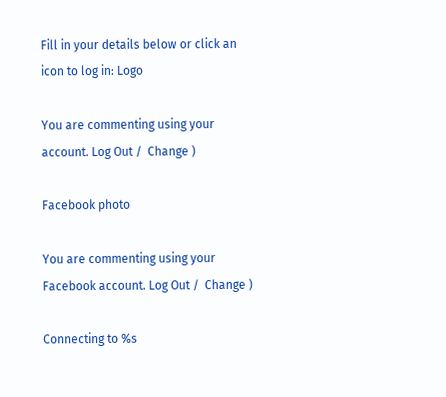Fill in your details below or click an icon to log in: Logo

You are commenting using your account. Log Out /  Change )

Facebook photo

You are commenting using your Facebook account. Log Out /  Change )

Connecting to %s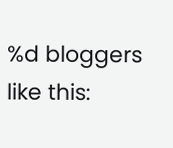%d bloggers like this: